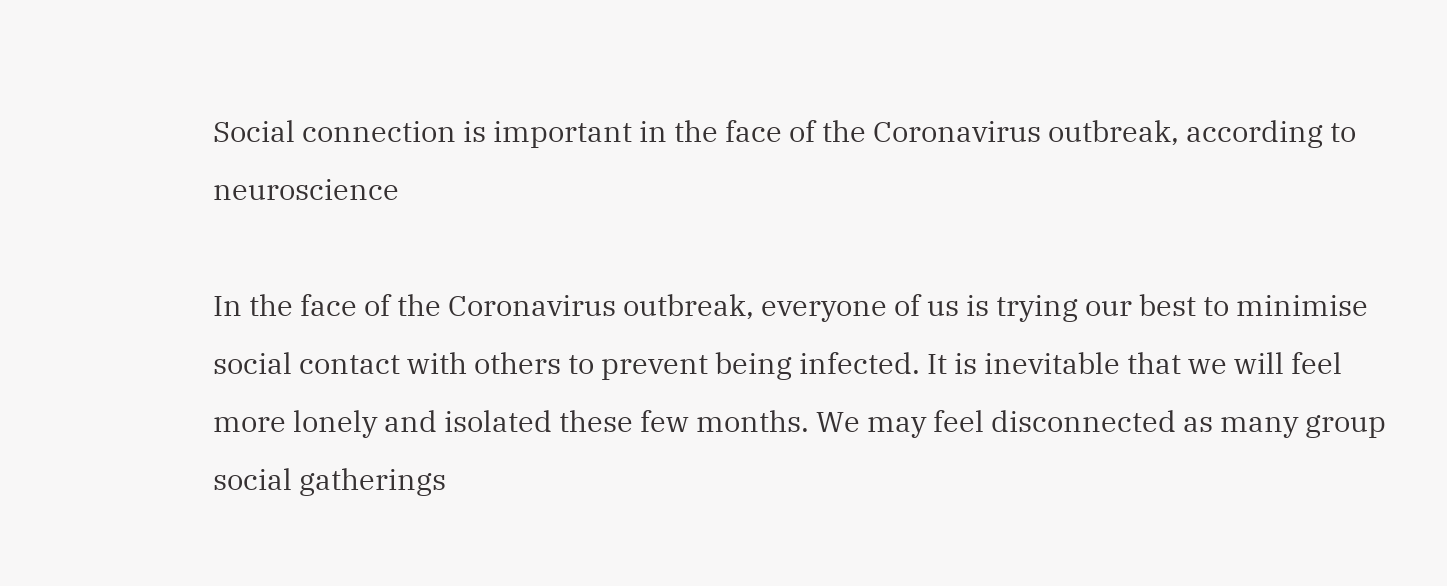Social connection is important in the face of the Coronavirus outbreak, according to neuroscience

In the face of the Coronavirus outbreak, everyone of us is trying our best to minimise social contact with others to prevent being infected. It is inevitable that we will feel more lonely and isolated these few months. We may feel disconnected as many group social gatherings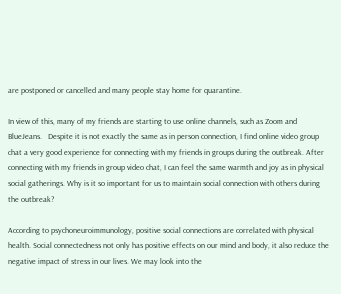are postponed or cancelled and many people stay home for quarantine.

In view of this, many of my friends are starting to use online channels, such as Zoom and BlueJeans.   Despite it is not exactly the same as in person connection, I find online video group chat a very good experience for connecting with my friends in groups during the outbreak. After connecting with my friends in group video chat, I can feel the same warmth and joy as in physical social gatherings. Why is it so important for us to maintain social connection with others during the outbreak?

According to psychoneuroimmunology, positive social connections are correlated with physical health. Social connectedness not only has positive effects on our mind and body, it also reduce the negative impact of stress in our lives. We may look into the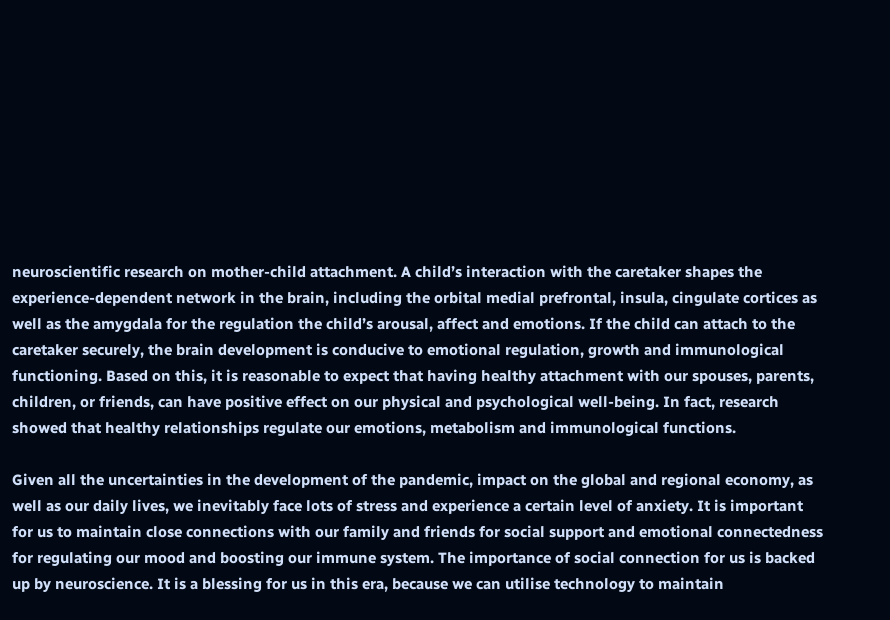neuroscientific research on mother-child attachment. A child’s interaction with the caretaker shapes the experience-dependent network in the brain, including the orbital medial prefrontal, insula, cingulate cortices as well as the amygdala for the regulation the child’s arousal, affect and emotions. If the child can attach to the caretaker securely, the brain development is conducive to emotional regulation, growth and immunological functioning. Based on this, it is reasonable to expect that having healthy attachment with our spouses, parents, children, or friends, can have positive effect on our physical and psychological well-being. In fact, research showed that healthy relationships regulate our emotions, metabolism and immunological functions.

Given all the uncertainties in the development of the pandemic, impact on the global and regional economy, as well as our daily lives, we inevitably face lots of stress and experience a certain level of anxiety. It is important for us to maintain close connections with our family and friends for social support and emotional connectedness for regulating our mood and boosting our immune system. The importance of social connection for us is backed up by neuroscience. It is a blessing for us in this era, because we can utilise technology to maintain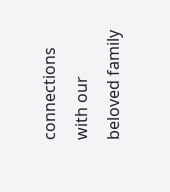connections with our beloved family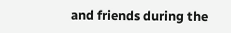and friends during the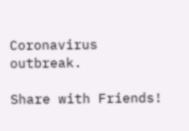Coronavirus outbreak.

Share with Friends!